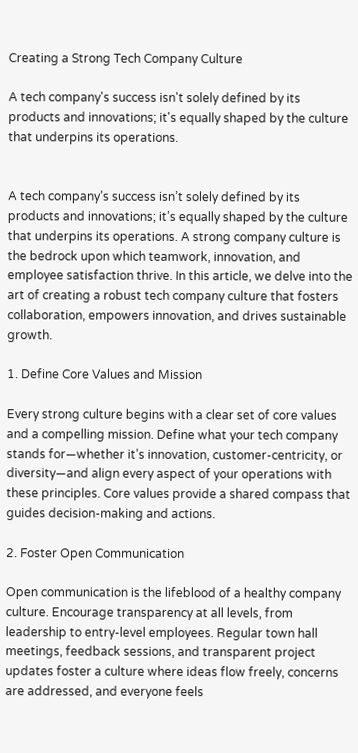Creating a Strong Tech Company Culture

A tech company's success isn't solely defined by its products and innovations; it's equally shaped by the culture that underpins its operations.


A tech company’s success isn’t solely defined by its products and innovations; it’s equally shaped by the culture that underpins its operations. A strong company culture is the bedrock upon which teamwork, innovation, and employee satisfaction thrive. In this article, we delve into the art of creating a robust tech company culture that fosters collaboration, empowers innovation, and drives sustainable growth.

1. Define Core Values and Mission

Every strong culture begins with a clear set of core values and a compelling mission. Define what your tech company stands for—whether it’s innovation, customer-centricity, or diversity—and align every aspect of your operations with these principles. Core values provide a shared compass that guides decision-making and actions.

2. Foster Open Communication

Open communication is the lifeblood of a healthy company culture. Encourage transparency at all levels, from leadership to entry-level employees. Regular town hall meetings, feedback sessions, and transparent project updates foster a culture where ideas flow freely, concerns are addressed, and everyone feels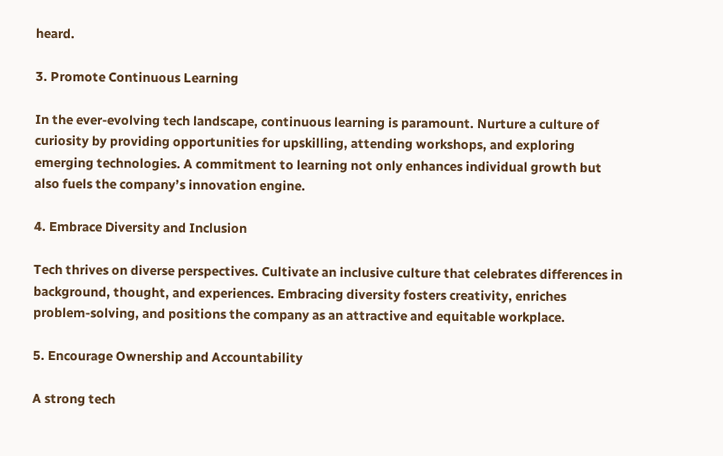heard.

3. Promote Continuous Learning

In the ever-evolving tech landscape, continuous learning is paramount. Nurture a culture of curiosity by providing opportunities for upskilling, attending workshops, and exploring emerging technologies. A commitment to learning not only enhances individual growth but also fuels the company’s innovation engine.

4. Embrace Diversity and Inclusion

Tech thrives on diverse perspectives. Cultivate an inclusive culture that celebrates differences in background, thought, and experiences. Embracing diversity fosters creativity, enriches problem-solving, and positions the company as an attractive and equitable workplace.

5. Encourage Ownership and Accountability

A strong tech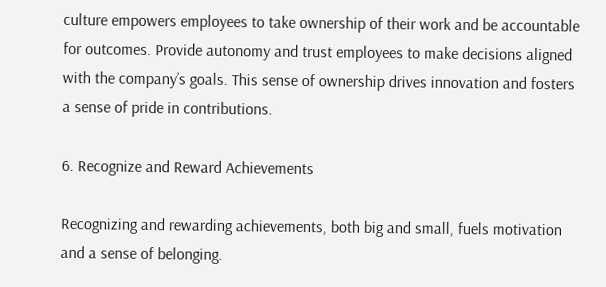culture empowers employees to take ownership of their work and be accountable for outcomes. Provide autonomy and trust employees to make decisions aligned with the company’s goals. This sense of ownership drives innovation and fosters a sense of pride in contributions.

6. Recognize and Reward Achievements

Recognizing and rewarding achievements, both big and small, fuels motivation and a sense of belonging.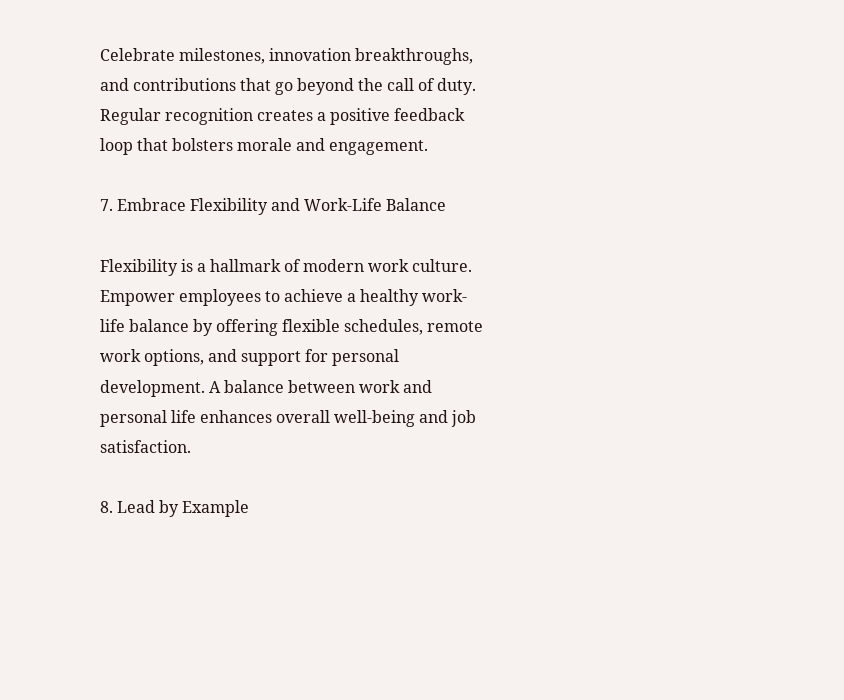Celebrate milestones, innovation breakthroughs, and contributions that go beyond the call of duty. Regular recognition creates a positive feedback loop that bolsters morale and engagement.

7. Embrace Flexibility and Work-Life Balance

Flexibility is a hallmark of modern work culture. Empower employees to achieve a healthy work-life balance by offering flexible schedules, remote work options, and support for personal development. A balance between work and personal life enhances overall well-being and job satisfaction.

8. Lead by Example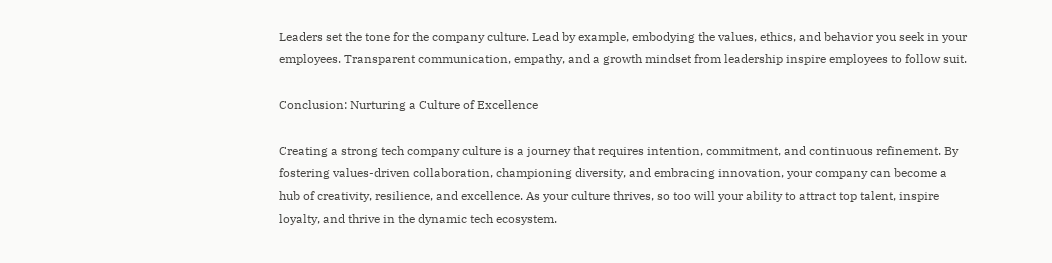Leaders set the tone for the company culture. Lead by example, embodying the values, ethics, and behavior you seek in your employees. Transparent communication, empathy, and a growth mindset from leadership inspire employees to follow suit.

Conclusion: Nurturing a Culture of Excellence

Creating a strong tech company culture is a journey that requires intention, commitment, and continuous refinement. By fostering values-driven collaboration, championing diversity, and embracing innovation, your company can become a hub of creativity, resilience, and excellence. As your culture thrives, so too will your ability to attract top talent, inspire loyalty, and thrive in the dynamic tech ecosystem.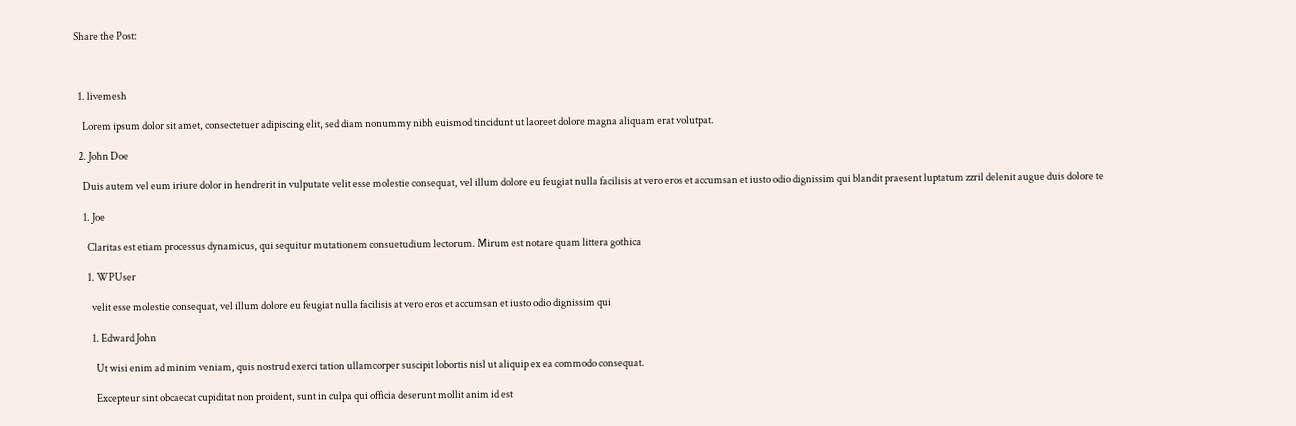Share the Post:



  1. livemesh

    Lorem ipsum dolor sit amet, consectetuer adipiscing elit, sed diam nonummy nibh euismod tincidunt ut laoreet dolore magna aliquam erat volutpat.

  2. John Doe

    Duis autem vel eum iriure dolor in hendrerit in vulputate velit esse molestie consequat, vel illum dolore eu feugiat nulla facilisis at vero eros et accumsan et iusto odio dignissim qui blandit praesent luptatum zzril delenit augue duis dolore te

    1. Joe

      Claritas est etiam processus dynamicus, qui sequitur mutationem consuetudium lectorum. Mirum est notare quam littera gothica

      1. WPUser

        velit esse molestie consequat, vel illum dolore eu feugiat nulla facilisis at vero eros et accumsan et iusto odio dignissim qui

        1. Edward John

          Ut wisi enim ad minim veniam, quis nostrud exerci tation ullamcorper suscipit lobortis nisl ut aliquip ex ea commodo consequat.

          Excepteur sint obcaecat cupiditat non proident, sunt in culpa qui officia deserunt mollit anim id est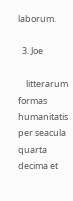laborum.

  3. Joe

    litterarum formas humanitatis per seacula quarta decima et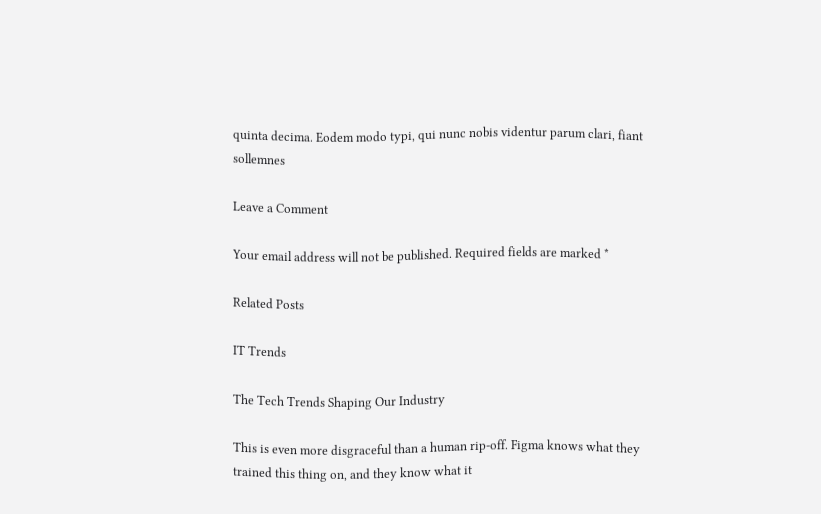quinta decima. Eodem modo typi, qui nunc nobis videntur parum clari, fiant sollemnes

Leave a Comment

Your email address will not be published. Required fields are marked *

Related Posts

IT Trends

The Tech Trends Shaping Our Industry

This is even more disgraceful than a human rip-off. Figma knows what they trained this thing on, and they know what it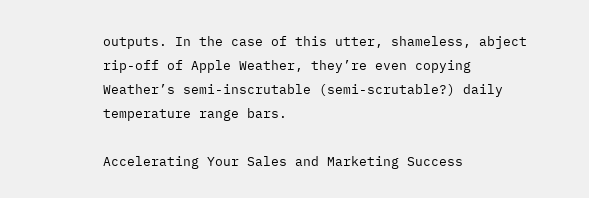outputs. In the case of this utter, shameless, abject rip-off of Apple Weather, they’re even copying Weather’s semi-inscrutable (semi-scrutable?) daily temperature range bars.

Accelerating Your Sales and Marketing Success